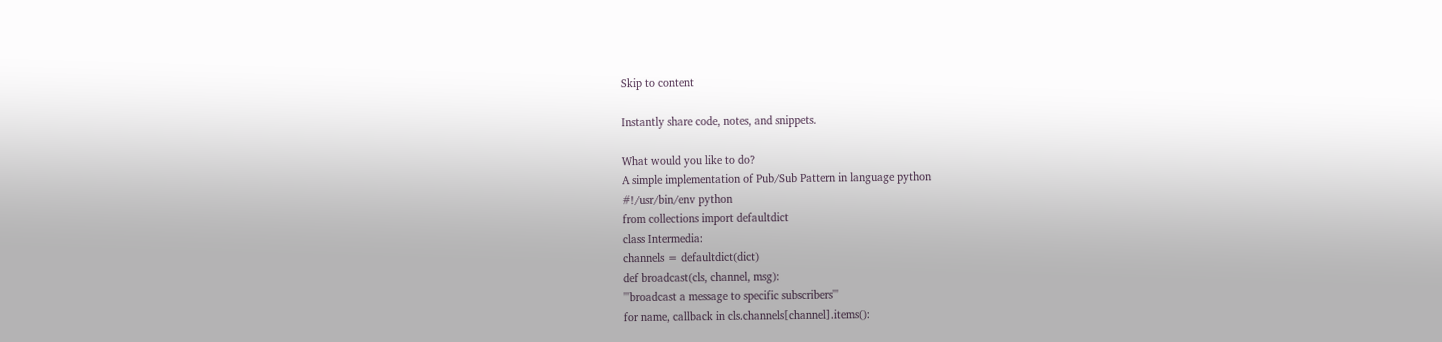Skip to content

Instantly share code, notes, and snippets.

What would you like to do?
A simple implementation of Pub/Sub Pattern in language python
#!/usr/bin/env python
from collections import defaultdict
class Intermedia:
channels = defaultdict(dict)
def broadcast(cls, channel, msg):
'''broadcast a message to specific subscribers'''
for name, callback in cls.channels[channel].items():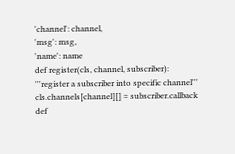'channel': channel,
'msg': msg,
'name': name
def register(cls, channel, subscriber):
'''register a subscriber into specific channel'''
cls.channels[channel][] = subscriber.callback
def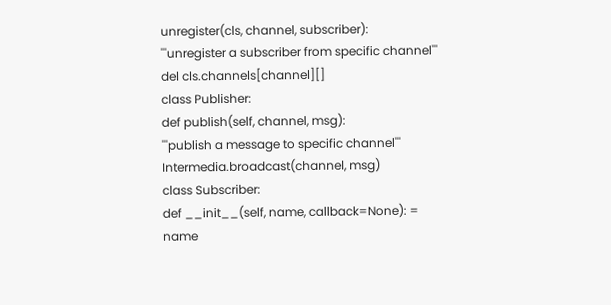unregister(cls, channel, subscriber):
'''unregister a subscriber from specific channel'''
del cls.channels[channel][]
class Publisher:
def publish(self, channel, msg):
'''publish a message to specific channel'''
Intermedia.broadcast(channel, msg)
class Subscriber:
def __init__(self, name, callback=None): = name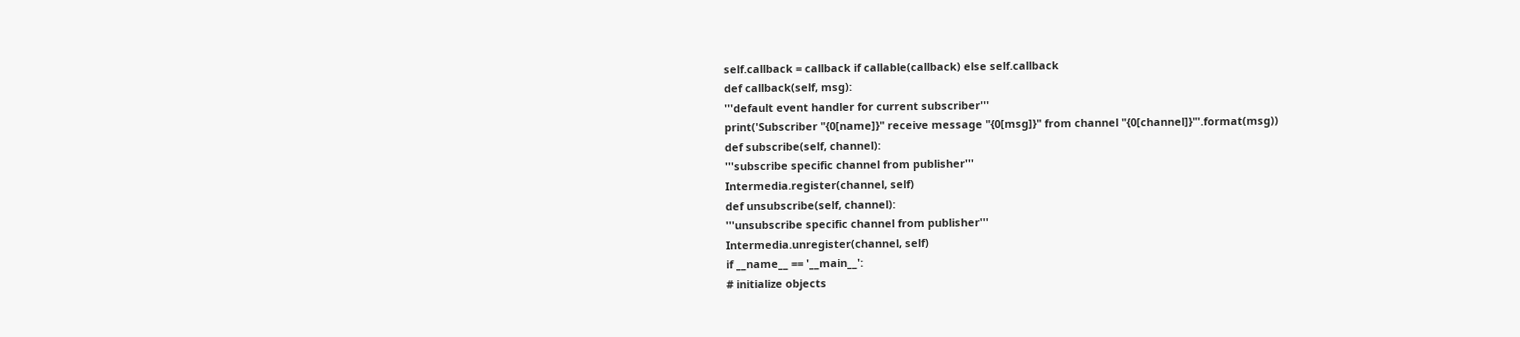self.callback = callback if callable(callback) else self.callback
def callback(self, msg):
'''default event handler for current subscriber'''
print('Subscriber "{0[name]}" receive message "{0[msg]}" from channel "{0[channel]}"'.format(msg))
def subscribe(self, channel):
'''subscribe specific channel from publisher'''
Intermedia.register(channel, self)
def unsubscribe(self, channel):
'''unsubscribe specific channel from publisher'''
Intermedia.unregister(channel, self)
if __name__ == '__main__':
# initialize objects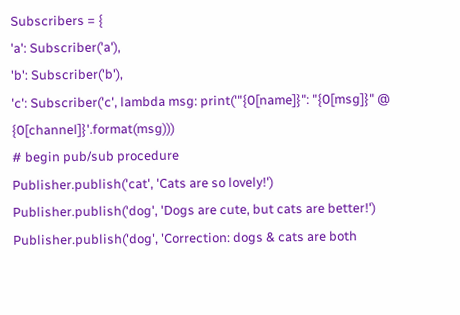Subscribers = {
'a': Subscriber('a'),
'b': Subscriber('b'),
'c': Subscriber('c', lambda msg: print('"{0[name]}": "{0[msg]}" @ {0[channel]}'.format(msg)))
# begin pub/sub procedure
Publisher.publish('cat', 'Cats are so lovely!')
Publisher.publish('dog', 'Dogs are cute, but cats are better!')
Publisher.publish('dog', 'Correction: dogs & cats are both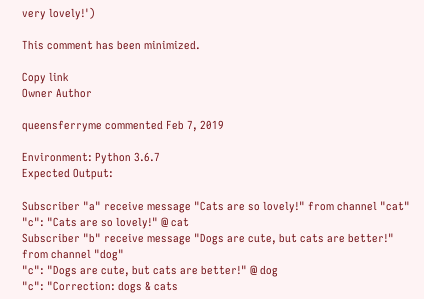very lovely!')

This comment has been minimized.

Copy link
Owner Author

queensferryme commented Feb 7, 2019

Environment: Python 3.6.7
Expected Output:

Subscriber "a" receive message "Cats are so lovely!" from channel "cat"
"c": "Cats are so lovely!" @ cat
Subscriber "b" receive message "Dogs are cute, but cats are better!" from channel "dog"
"c": "Dogs are cute, but cats are better!" @ dog
"c": "Correction: dogs & cats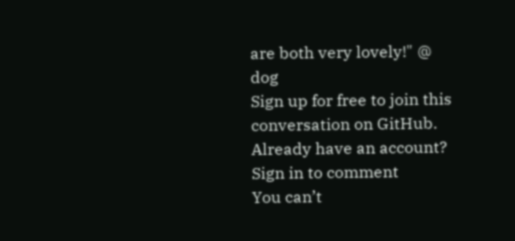are both very lovely!" @ dog
Sign up for free to join this conversation on GitHub. Already have an account? Sign in to comment
You can’t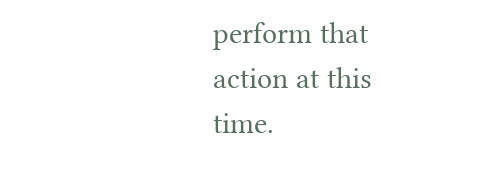perform that action at this time.